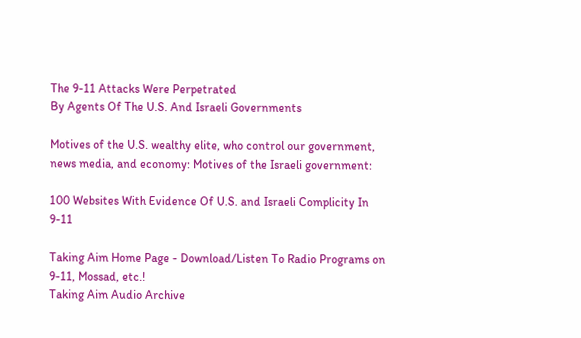The 9-11 Attacks Were Perpetrated
By Agents Of The U.S. And Israeli Governments

Motives of the U.S. wealthy elite, who control our government,
news media, and economy: Motives of the Israeli government:

100 Websites With Evidence Of U.S. and Israeli Complicity In 9-11

Taking Aim Home Page - Download/Listen To Radio Programs on 9-11, Mossad, etc.!
Taking Aim Audio Archive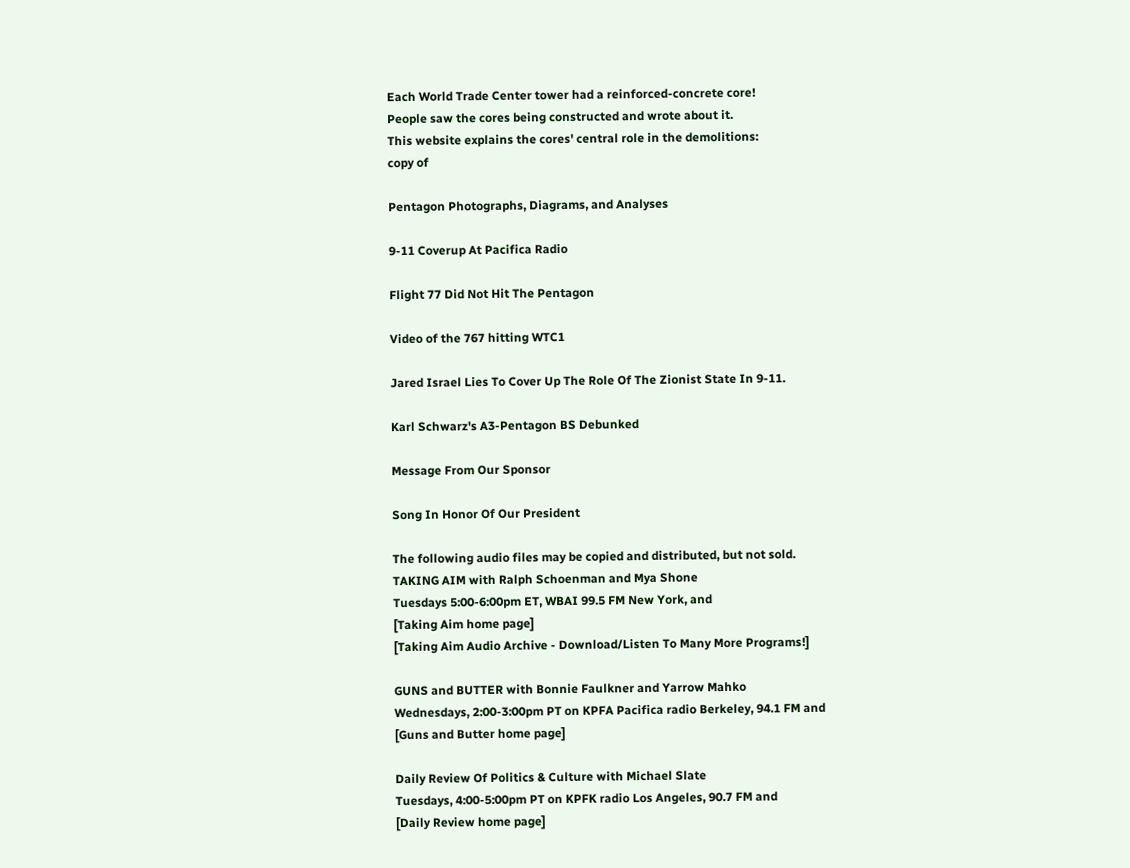Each World Trade Center tower had a reinforced-concrete core!
People saw the cores being constructed and wrote about it.
This website explains the cores' central role in the demolitions:
copy of

Pentagon Photographs, Diagrams, and Analyses

9-11 Coverup At Pacifica Radio

Flight 77 Did Not Hit The Pentagon

Video of the 767 hitting WTC1

Jared Israel Lies To Cover Up The Role Of The Zionist State In 9-11.

Karl Schwarz's A3-Pentagon BS Debunked

Message From Our Sponsor

Song In Honor Of Our President

The following audio files may be copied and distributed, but not sold.
TAKING AIM with Ralph Schoenman and Mya Shone
Tuesdays 5:00-6:00pm ET, WBAI 99.5 FM New York, and
[Taking Aim home page]
[Taking Aim Audio Archive - Download/Listen To Many More Programs!]

GUNS and BUTTER with Bonnie Faulkner and Yarrow Mahko
Wednesdays, 2:00-3:00pm PT on KPFA Pacifica radio Berkeley, 94.1 FM and
[Guns and Butter home page]

Daily Review Of Politics & Culture with Michael Slate
Tuesdays, 4:00-5:00pm PT on KPFK radio Los Angeles, 90.7 FM and
[Daily Review home page]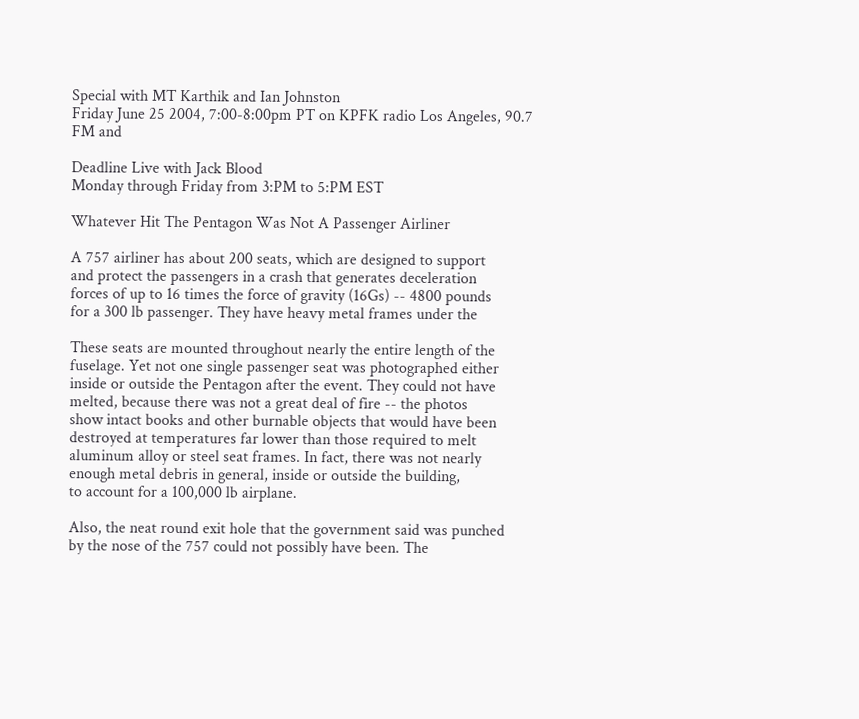Special with MT Karthik and Ian Johnston
Friday June 25 2004, 7:00-8:00pm PT on KPFK radio Los Angeles, 90.7 FM and

Deadline Live with Jack Blood
Monday through Friday from 3:PM to 5:PM EST

Whatever Hit The Pentagon Was Not A Passenger Airliner

A 757 airliner has about 200 seats, which are designed to support
and protect the passengers in a crash that generates deceleration
forces of up to 16 times the force of gravity (16Gs) -- 4800 pounds
for a 300 lb passenger. They have heavy metal frames under the

These seats are mounted throughout nearly the entire length of the
fuselage. Yet not one single passenger seat was photographed either
inside or outside the Pentagon after the event. They could not have
melted, because there was not a great deal of fire -- the photos
show intact books and other burnable objects that would have been
destroyed at temperatures far lower than those required to melt
aluminum alloy or steel seat frames. In fact, there was not nearly
enough metal debris in general, inside or outside the building,
to account for a 100,000 lb airplane.

Also, the neat round exit hole that the government said was punched
by the nose of the 757 could not possibly have been. The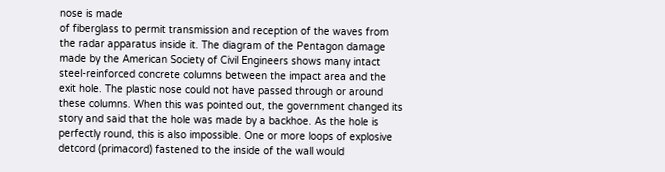nose is made
of fiberglass to permit transmission and reception of the waves from
the radar apparatus inside it. The diagram of the Pentagon damage
made by the American Society of Civil Engineers shows many intact
steel-reinforced concrete columns between the impact area and the
exit hole. The plastic nose could not have passed through or around
these columns. When this was pointed out, the government changed its
story and said that the hole was made by a backhoe. As the hole is
perfectly round, this is also impossible. One or more loops of explosive
detcord (primacord) fastened to the inside of the wall would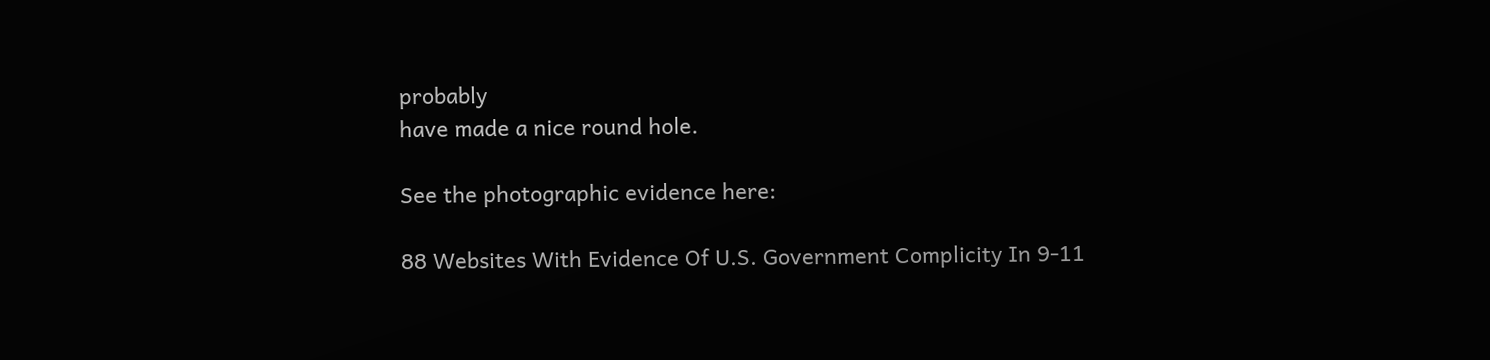probably
have made a nice round hole.

See the photographic evidence here:

88 Websites With Evidence Of U.S. Government Complicity In 9-11